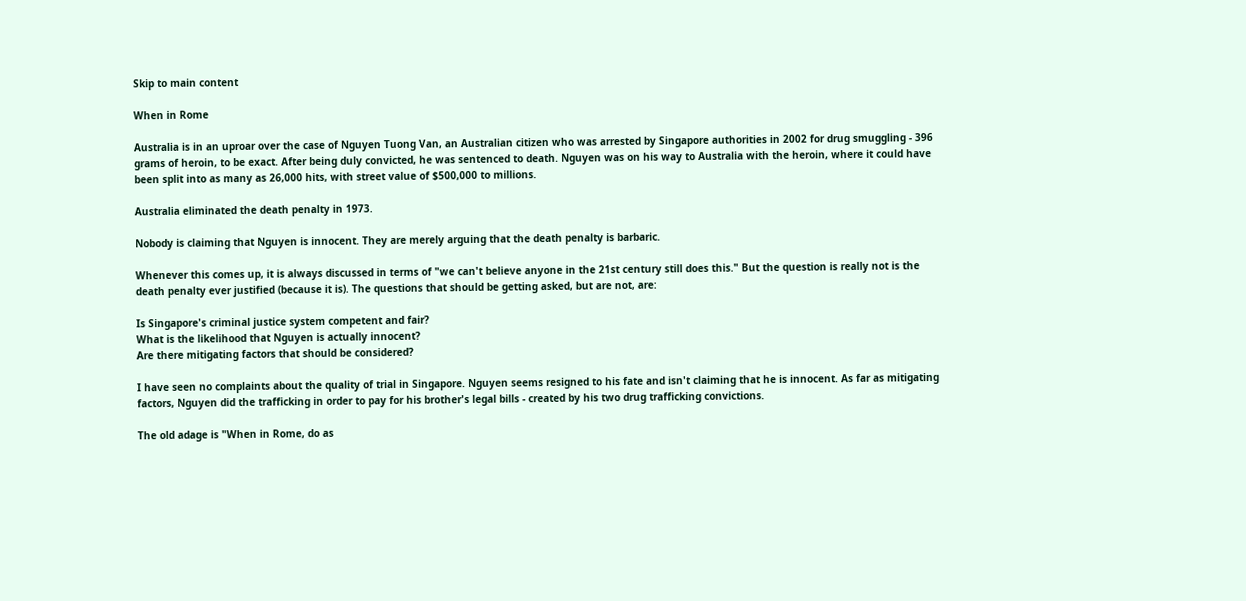Skip to main content

When in Rome

Australia is in an uproar over the case of Nguyen Tuong Van, an Australian citizen who was arrested by Singapore authorities in 2002 for drug smuggling - 396 grams of heroin, to be exact. After being duly convicted, he was sentenced to death. Nguyen was on his way to Australia with the heroin, where it could have been split into as many as 26,000 hits, with street value of $500,000 to millions.

Australia eliminated the death penalty in 1973.

Nobody is claiming that Nguyen is innocent. They are merely arguing that the death penalty is barbaric.

Whenever this comes up, it is always discussed in terms of "we can't believe anyone in the 21st century still does this." But the question is really not is the death penalty ever justified (because it is). The questions that should be getting asked, but are not, are:

Is Singapore's criminal justice system competent and fair?
What is the likelihood that Nguyen is actually innocent?
Are there mitigating factors that should be considered?

I have seen no complaints about the quality of trial in Singapore. Nguyen seems resigned to his fate and isn't claiming that he is innocent. As far as mitigating factors, Nguyen did the trafficking in order to pay for his brother's legal bills - created by his two drug trafficking convictions.

The old adage is "When in Rome, do as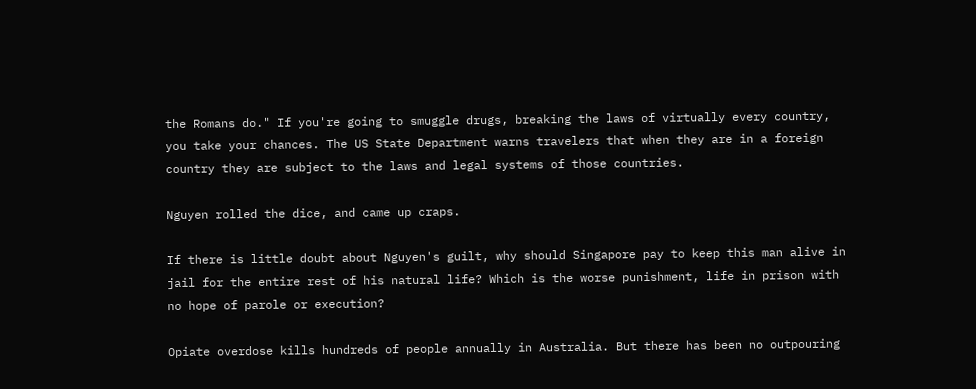the Romans do." If you're going to smuggle drugs, breaking the laws of virtually every country, you take your chances. The US State Department warns travelers that when they are in a foreign country they are subject to the laws and legal systems of those countries.

Nguyen rolled the dice, and came up craps.

If there is little doubt about Nguyen's guilt, why should Singapore pay to keep this man alive in jail for the entire rest of his natural life? Which is the worse punishment, life in prison with no hope of parole or execution?

Opiate overdose kills hundreds of people annually in Australia. But there has been no outpouring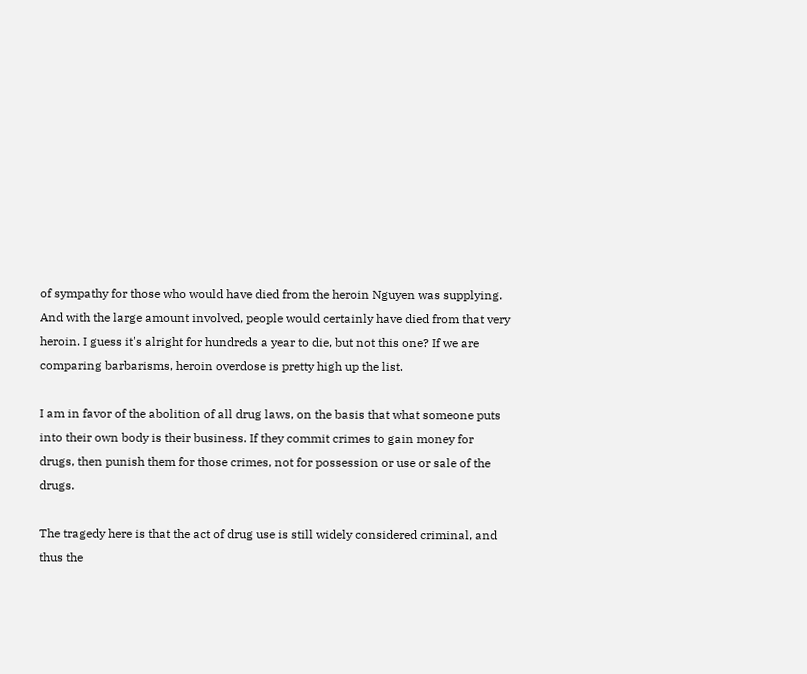of sympathy for those who would have died from the heroin Nguyen was supplying. And with the large amount involved, people would certainly have died from that very heroin. I guess it's alright for hundreds a year to die, but not this one? If we are comparing barbarisms, heroin overdose is pretty high up the list.

I am in favor of the abolition of all drug laws, on the basis that what someone puts into their own body is their business. If they commit crimes to gain money for drugs, then punish them for those crimes, not for possession or use or sale of the drugs.

The tragedy here is that the act of drug use is still widely considered criminal, and thus the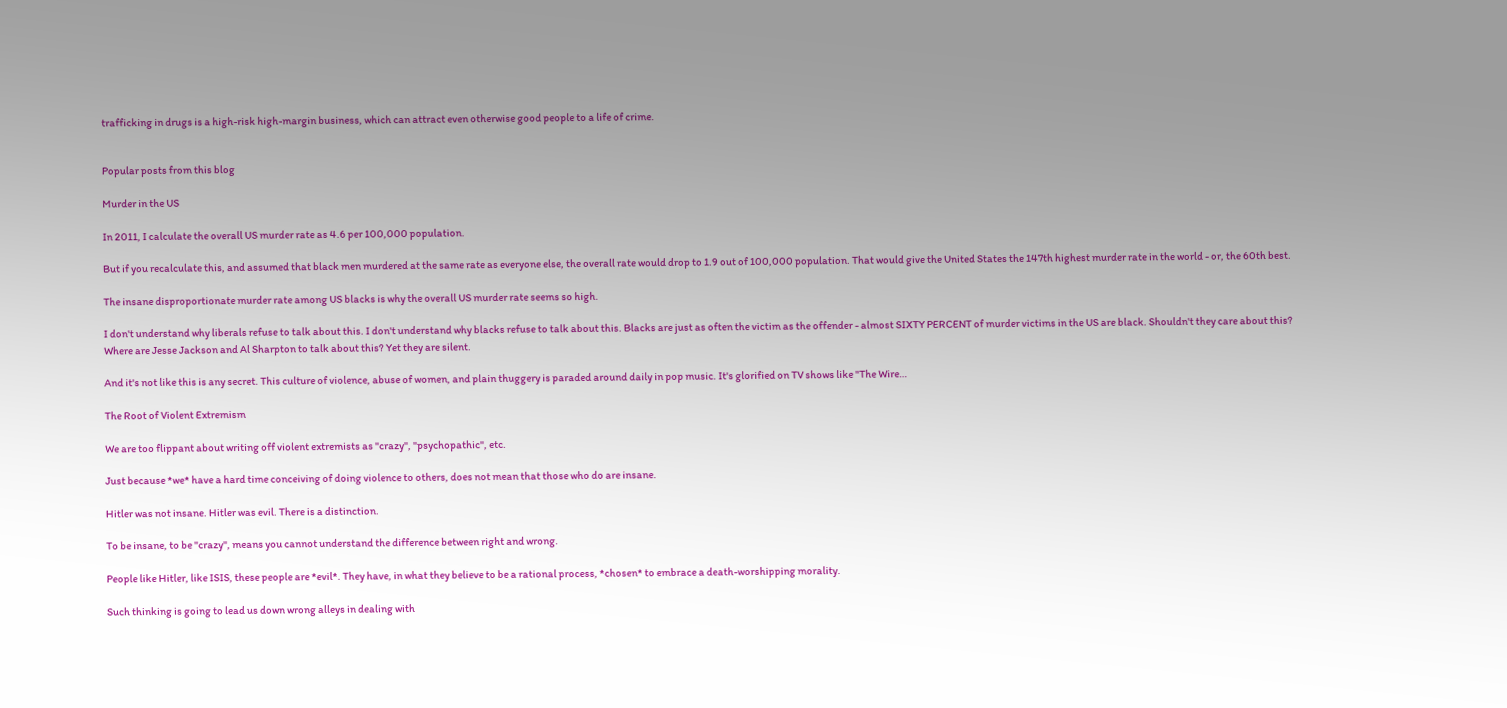trafficking in drugs is a high-risk high-margin business, which can attract even otherwise good people to a life of crime.


Popular posts from this blog

Murder in the US

In 2011, I calculate the overall US murder rate as 4.6 per 100,000 population.

But if you recalculate this, and assumed that black men murdered at the same rate as everyone else, the overall rate would drop to 1.9 out of 100,000 population. That would give the United States the 147th highest murder rate in the world - or, the 60th best.

The insane disproportionate murder rate among US blacks is why the overall US murder rate seems so high.

I don't understand why liberals refuse to talk about this. I don't understand why blacks refuse to talk about this. Blacks are just as often the victim as the offender - almost SIXTY PERCENT of murder victims in the US are black. Shouldn't they care about this? Where are Jesse Jackson and Al Sharpton to talk about this? Yet they are silent.

And it's not like this is any secret. This culture of violence, abuse of women, and plain thuggery is paraded around daily in pop music. It's glorified on TV shows like "The Wire…

The Root of Violent Extremism

We are too flippant about writing off violent extremists as "crazy", "psychopathic", etc.

Just because *we* have a hard time conceiving of doing violence to others, does not mean that those who do are insane.

Hitler was not insane. Hitler was evil. There is a distinction.

To be insane, to be "crazy", means you cannot understand the difference between right and wrong.

People like Hitler, like ISIS, these people are *evil*. They have, in what they believe to be a rational process, *chosen* to embrace a death-worshipping morality.

Such thinking is going to lead us down wrong alleys in dealing with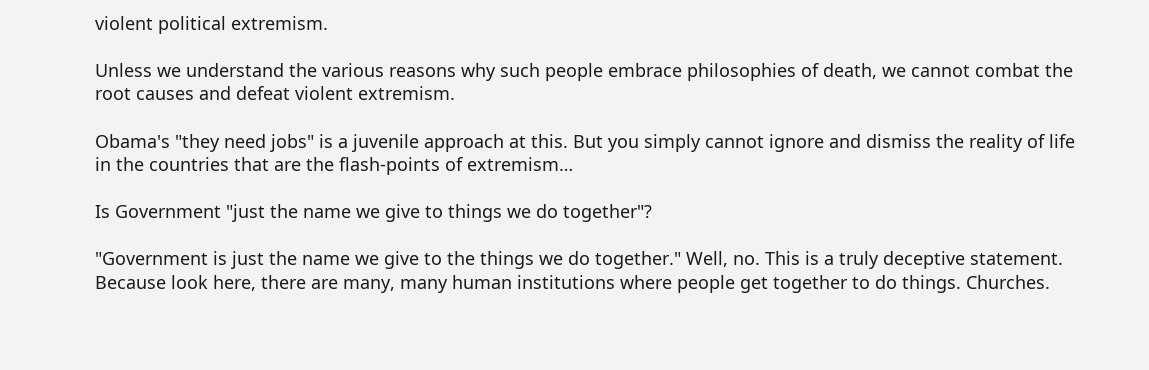violent political extremism.

Unless we understand the various reasons why such people embrace philosophies of death, we cannot combat the root causes and defeat violent extremism.

Obama's "they need jobs" is a juvenile approach at this. But you simply cannot ignore and dismiss the reality of life in the countries that are the flash-points of extremism…

Is Government "just the name we give to things we do together"?

"Government is just the name we give to the things we do together." Well, no. This is a truly deceptive statement. Because look here, there are many, many human institutions where people get together to do things. Churches.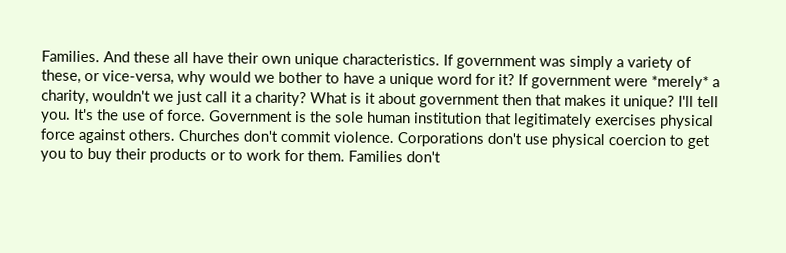Families. And these all have their own unique characteristics. If government was simply a variety of these, or vice-versa, why would we bother to have a unique word for it? If government were *merely* a charity, wouldn't we just call it a charity? What is it about government then that makes it unique? I'll tell you. It's the use of force. Government is the sole human institution that legitimately exercises physical force against others. Churches don't commit violence. Corporations don't use physical coercion to get you to buy their products or to work for them. Families don't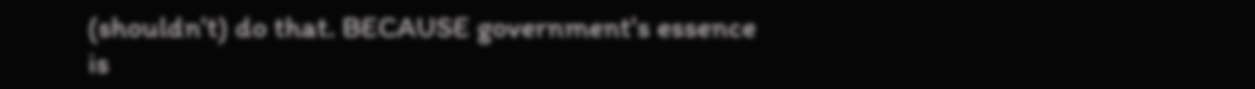(shouldn't) do that. BECAUSE government's essence is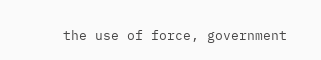the use of force, government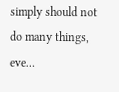simply should not do many things, eve…